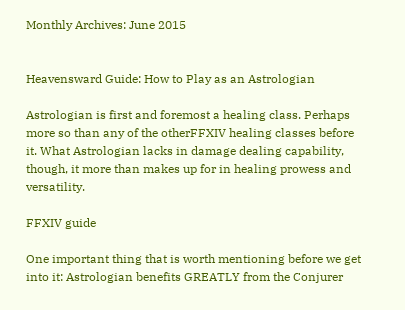Monthly Archives: June 2015


Heavensward Guide: How to Play as an Astrologian

Astrologian is first and foremost a healing class. Perhaps more so than any of the otherFFXIV healing classes before it. What Astrologian lacks in damage dealing capability, though, it more than makes up for in healing prowess and versatility.

FFXIV guide

One important thing that is worth mentioning before we get into it: Astrologian benefits GREATLY from the Conjurer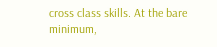cross class skills. At the bare minimum,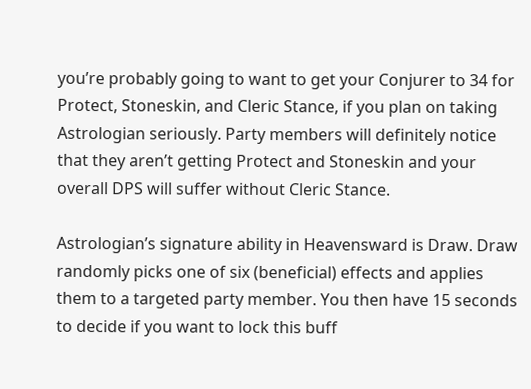you’re probably going to want to get your Conjurer to 34 for Protect, Stoneskin, and Cleric Stance, if you plan on taking Astrologian seriously. Party members will definitely notice that they aren’t getting Protect and Stoneskin and your overall DPS will suffer without Cleric Stance.

Astrologian’s signature ability in Heavensward is Draw. Draw randomly picks one of six (beneficial) effects and applies them to a targeted party member. You then have 15 seconds to decide if you want to lock this buff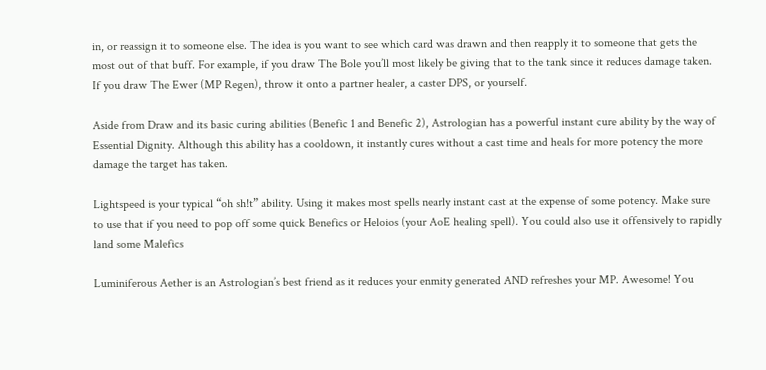in, or reassign it to someone else. The idea is you want to see which card was drawn and then reapply it to someone that gets the most out of that buff. For example, if you draw The Bole you’ll most likely be giving that to the tank since it reduces damage taken. If you draw The Ewer (MP Regen), throw it onto a partner healer, a caster DPS, or yourself.

Aside from Draw and its basic curing abilities (Benefic 1 and Benefic 2), Astrologian has a powerful instant cure ability by the way of Essential Dignity. Although this ability has a cooldown, it instantly cures without a cast time and heals for more potency the more damage the target has taken.

Lightspeed is your typical “oh sh!t” ability. Using it makes most spells nearly instant cast at the expense of some potency. Make sure to use that if you need to pop off some quick Benefics or Heloios (your AoE healing spell). You could also use it offensively to rapidly land some Malefics

Luminiferous Aether is an Astrologian’s best friend as it reduces your enmity generated AND refreshes your MP. Awesome! You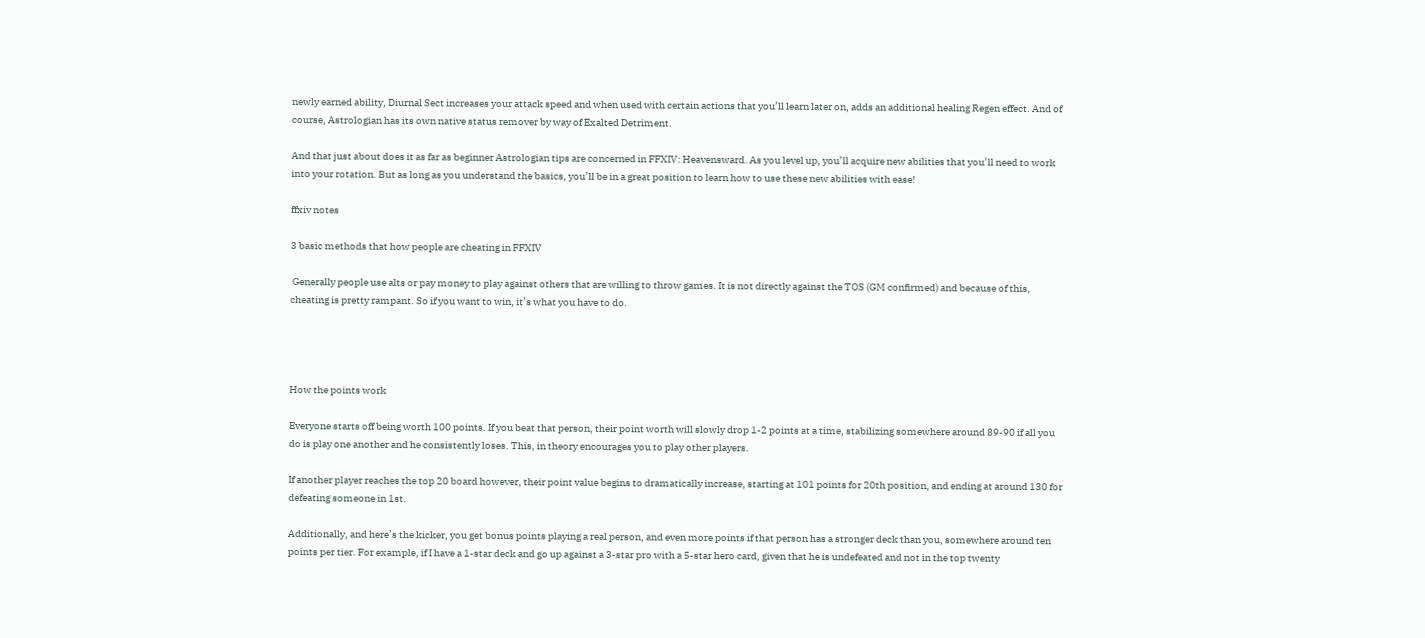newly earned ability, Diurnal Sect increases your attack speed and when used with certain actions that you’ll learn later on, adds an additional healing Regen effect. And of course, Astrologian has its own native status remover by way of Exalted Detriment.

And that just about does it as far as beginner Astrologian tips are concerned in FFXIV: Heavensward. As you level up, you’ll acquire new abilities that you’ll need to work into your rotation. But as long as you understand the basics, you’ll be in a great position to learn how to use these new abilities with ease!

ffxiv notes

3 basic methods that how people are cheating in FFXIV

 Generally people use alts or pay money to play against others that are willing to throw games. It is not directly against the TOS (GM confirmed) and because of this, cheating is pretty rampant. So if you want to win, it’s what you have to do.




How the points work

Everyone starts off being worth 100 points. If you beat that person, their point worth will slowly drop 1-2 points at a time, stabilizing somewhere around 89-90 if all you do is play one another and he consistently loses. This, in theory encourages you to play other players.

If another player reaches the top 20 board however, their point value begins to dramatically increase, starting at 101 points for 20th position, and ending at around 130 for defeating someone in 1st.

Additionally, and here’s the kicker, you get bonus points playing a real person, and even more points if that person has a stronger deck than you, somewhere around ten points per tier. For example, if I have a 1-star deck and go up against a 3-star pro with a 5-star hero card, given that he is undefeated and not in the top twenty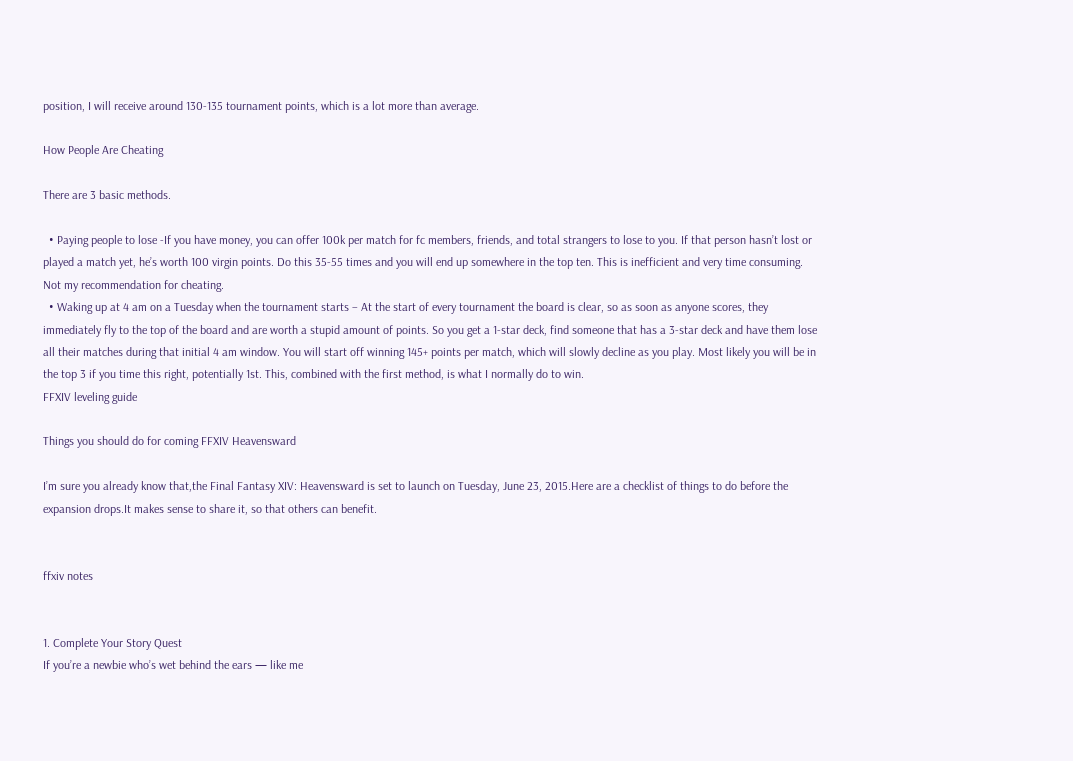position, I will receive around 130-135 tournament points, which is a lot more than average.

How People Are Cheating

There are 3 basic methods.

  • Paying people to lose -If you have money, you can offer 100k per match for fc members, friends, and total strangers to lose to you. If that person hasn’t lost or played a match yet, he’s worth 100 virgin points. Do this 35-55 times and you will end up somewhere in the top ten. This is inefficient and very time consuming. Not my recommendation for cheating.
  • Waking up at 4 am on a Tuesday when the tournament starts – At the start of every tournament the board is clear, so as soon as anyone scores, they immediately fly to the top of the board and are worth a stupid amount of points. So you get a 1-star deck, find someone that has a 3-star deck and have them lose all their matches during that initial 4 am window. You will start off winning 145+ points per match, which will slowly decline as you play. Most likely you will be in the top 3 if you time this right, potentially 1st. This, combined with the first method, is what I normally do to win.
FFXIV leveling guide

Things you should do for coming FFXIV Heavensward

I’m sure you already know that,the Final Fantasy XIV: Heavensward is set to launch on Tuesday, June 23, 2015.Here are a checklist of things to do before the expansion drops.It makes sense to share it, so that others can benefit.


ffxiv notes


1. Complete Your Story Quest
If you’re a newbie who’s wet behind the ears — like me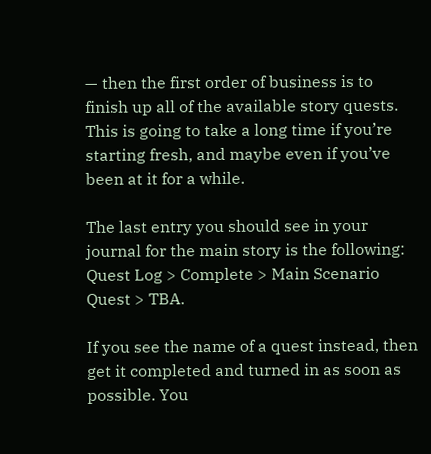— then the first order of business is to finish up all of the available story quests. This is going to take a long time if you’re starting fresh, and maybe even if you’ve been at it for a while.

The last entry you should see in your journal for the main story is the following: Quest Log > Complete > Main Scenario Quest > TBA.

If you see the name of a quest instead, then get it completed and turned in as soon as possible. You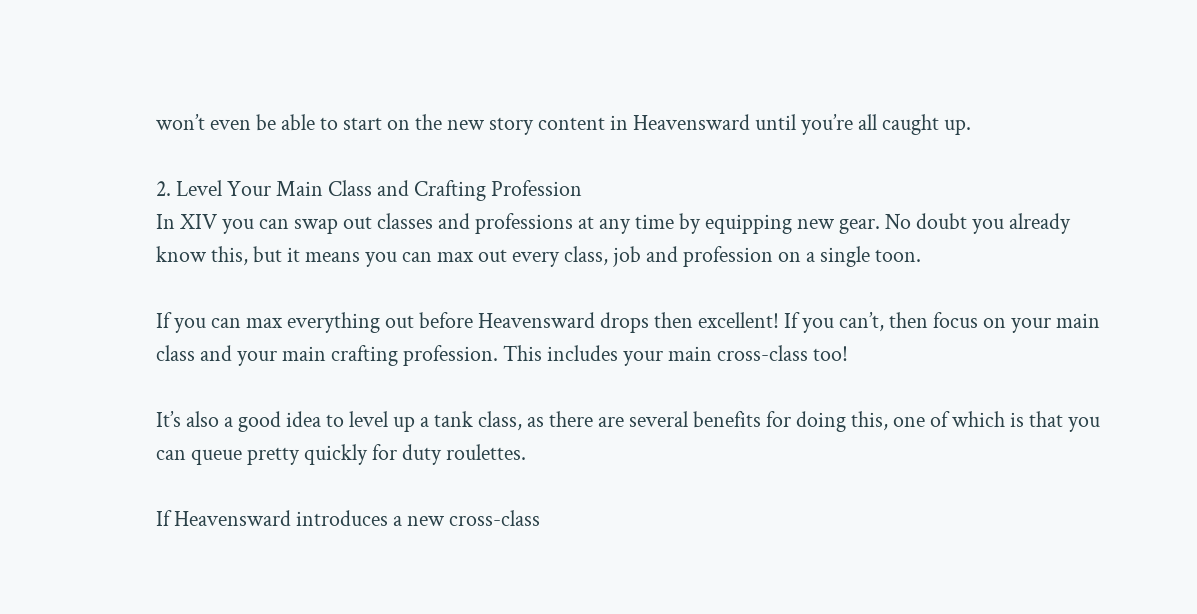won’t even be able to start on the new story content in Heavensward until you’re all caught up.

2. Level Your Main Class and Crafting Profession
In XIV you can swap out classes and professions at any time by equipping new gear. No doubt you already know this, but it means you can max out every class, job and profession on a single toon.

If you can max everything out before Heavensward drops then excellent! If you can’t, then focus on your main class and your main crafting profession. This includes your main cross-class too!

It’s also a good idea to level up a tank class, as there are several benefits for doing this, one of which is that you can queue pretty quickly for duty roulettes.

If Heavensward introduces a new cross-class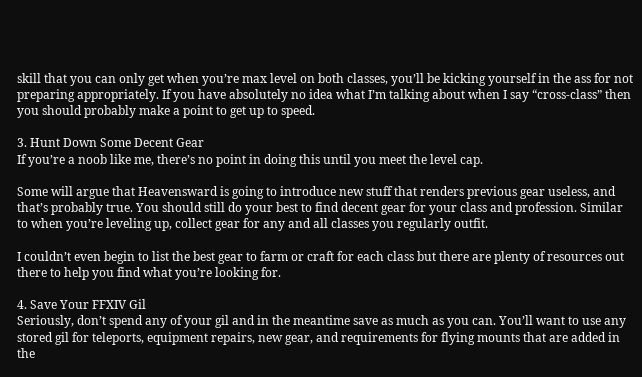skill that you can only get when you’re max level on both classes, you’ll be kicking yourself in the ass for not preparing appropriately. If you have absolutely no idea what I’m talking about when I say “cross-class” then you should probably make a point to get up to speed.

3. Hunt Down Some Decent Gear
If you’re a noob like me, there’s no point in doing this until you meet the level cap.

Some will argue that Heavensward is going to introduce new stuff that renders previous gear useless, and that’s probably true. You should still do your best to find decent gear for your class and profession. Similar to when you’re leveling up, collect gear for any and all classes you regularly outfit.

I couldn’t even begin to list the best gear to farm or craft for each class but there are plenty of resources out there to help you find what you’re looking for.

4. Save Your FFXIV Gil
Seriously, don’t spend any of your gil and in the meantime save as much as you can. You’ll want to use any stored gil for teleports, equipment repairs, new gear, and requirements for flying mounts that are added in the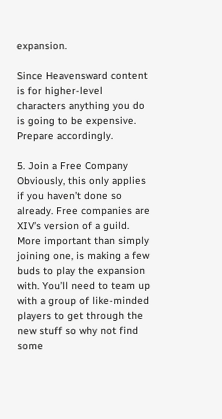expansion.

Since Heavensward content is for higher-level characters anything you do is going to be expensive. Prepare accordingly.

5. Join a Free Company
Obviously, this only applies if you haven’t done so already. Free companies are XIV’s version of a guild. More important than simply joining one, is making a few buds to play the expansion with. You’ll need to team up with a group of like-minded players to get through the new stuff so why not find some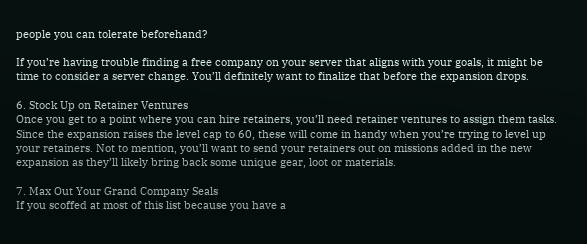people you can tolerate beforehand?

If you’re having trouble finding a free company on your server that aligns with your goals, it might be time to consider a server change. You’ll definitely want to finalize that before the expansion drops.

6. Stock Up on Retainer Ventures
Once you get to a point where you can hire retainers, you’ll need retainer ventures to assign them tasks. Since the expansion raises the level cap to 60, these will come in handy when you’re trying to level up your retainers. Not to mention, you’ll want to send your retainers out on missions added in the new expansion as they’ll likely bring back some unique gear, loot or materials.

7. Max Out Your Grand Company Seals
If you scoffed at most of this list because you have a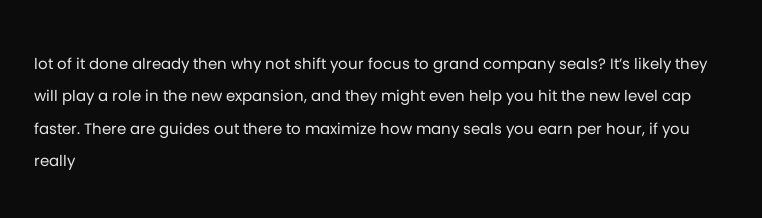lot of it done already then why not shift your focus to grand company seals? It’s likely they will play a role in the new expansion, and they might even help you hit the new level cap faster. There are guides out there to maximize how many seals you earn per hour, if you really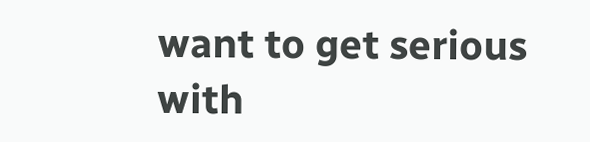want to get serious with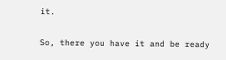it.

So, there you have it and be ready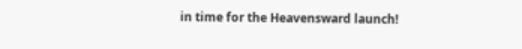in time for the Heavensward launch!